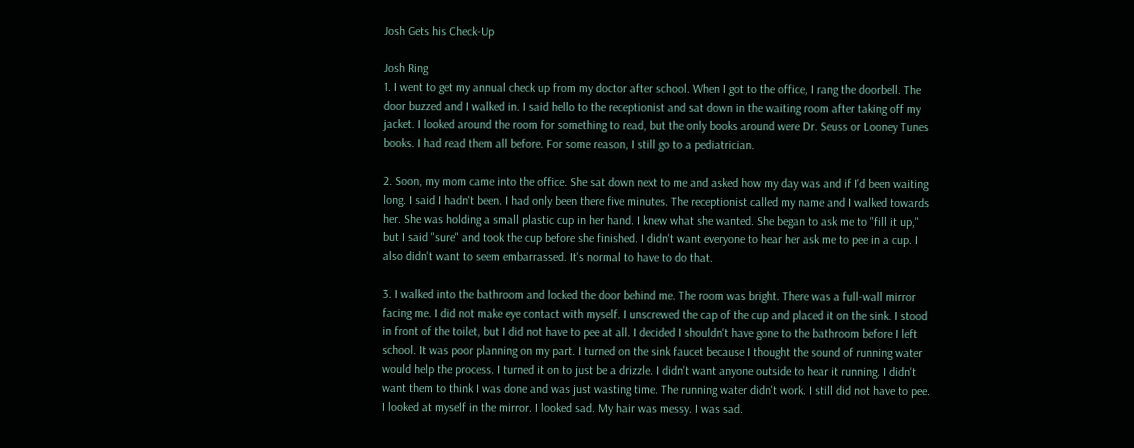Josh Gets his Check-Up

Josh Ring
1. I went to get my annual check up from my doctor after school. When I got to the office, I rang the doorbell. The door buzzed and I walked in. I said hello to the receptionist and sat down in the waiting room after taking off my jacket. I looked around the room for something to read, but the only books around were Dr. Seuss or Looney Tunes books. I had read them all before. For some reason, I still go to a pediatrician.

2. Soon, my mom came into the office. She sat down next to me and asked how my day was and if I'd been waiting long. I said I hadn't been. I had only been there five minutes. The receptionist called my name and I walked towards her. She was holding a small plastic cup in her hand. I knew what she wanted. She began to ask me to "fill it up," but I said "sure" and took the cup before she finished. I didn't want everyone to hear her ask me to pee in a cup. I also didn't want to seem embarrassed. It's normal to have to do that.

3. I walked into the bathroom and locked the door behind me. The room was bright. There was a full-wall mirror facing me. I did not make eye contact with myself. I unscrewed the cap of the cup and placed it on the sink. I stood in front of the toilet, but I did not have to pee at all. I decided I shouldn't have gone to the bathroom before I left school. It was poor planning on my part. I turned on the sink faucet because I thought the sound of running water would help the process. I turned it on to just be a drizzle. I didn't want anyone outside to hear it running. I didn't want them to think I was done and was just wasting time. The running water didn't work. I still did not have to pee. I looked at myself in the mirror. I looked sad. My hair was messy. I was sad.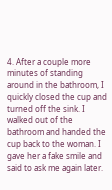4. After a couple more minutes of standing around in the bathroom, I quickly closed the cup and turned off the sink. I walked out of the bathroom and handed the cup back to the woman. I gave her a fake smile and said to ask me again later.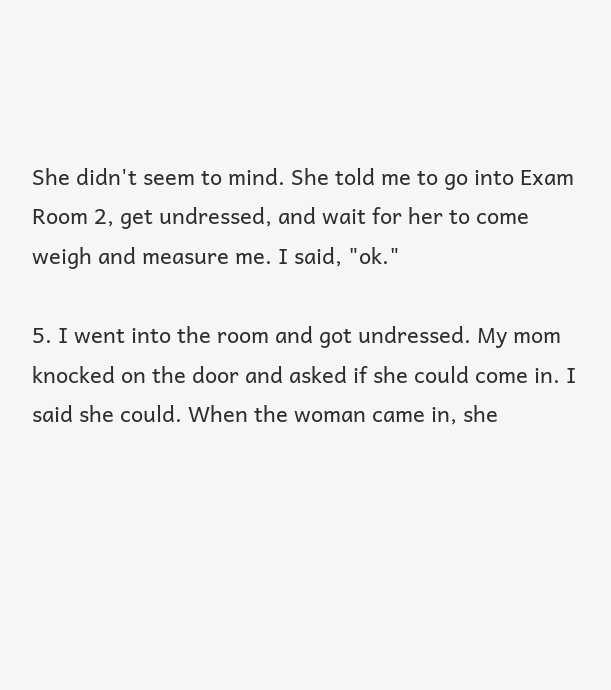She didn't seem to mind. She told me to go into Exam Room 2, get undressed, and wait for her to come weigh and measure me. I said, "ok."

5. I went into the room and got undressed. My mom knocked on the door and asked if she could come in. I said she could. When the woman came in, she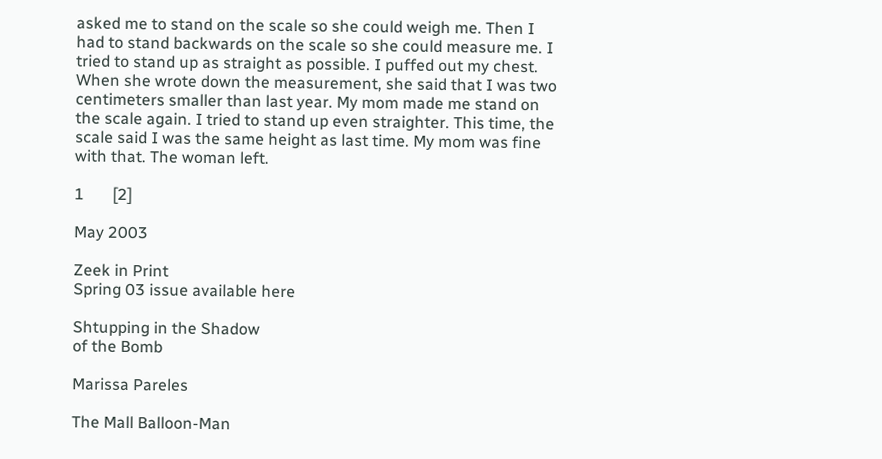asked me to stand on the scale so she could weigh me. Then I had to stand backwards on the scale so she could measure me. I tried to stand up as straight as possible. I puffed out my chest. When she wrote down the measurement, she said that I was two centimeters smaller than last year. My mom made me stand on the scale again. I tried to stand up even straighter. This time, the scale said I was the same height as last time. My mom was fine with that. The woman left.

1       [2]

May 2003

Zeek in Print
Spring 03 issue available here

Shtupping in the Shadow
of the Bomb

Marissa Pareles

The Mall Balloon-Man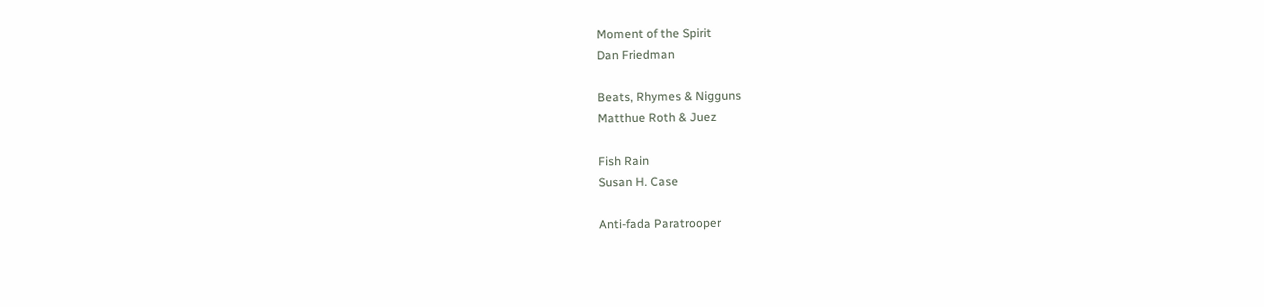Moment of the Spirit
Dan Friedman

Beats, Rhymes & Nigguns
Matthue Roth & Juez

Fish Rain
Susan H. Case

Anti-fada Paratrooper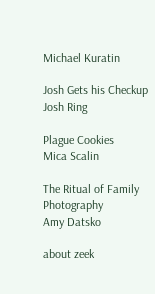Michael Kuratin

Josh Gets his Checkup
Josh Ring

Plague Cookies
Mica Scalin

The Ritual of Family Photography
Amy Datsko

about zeek